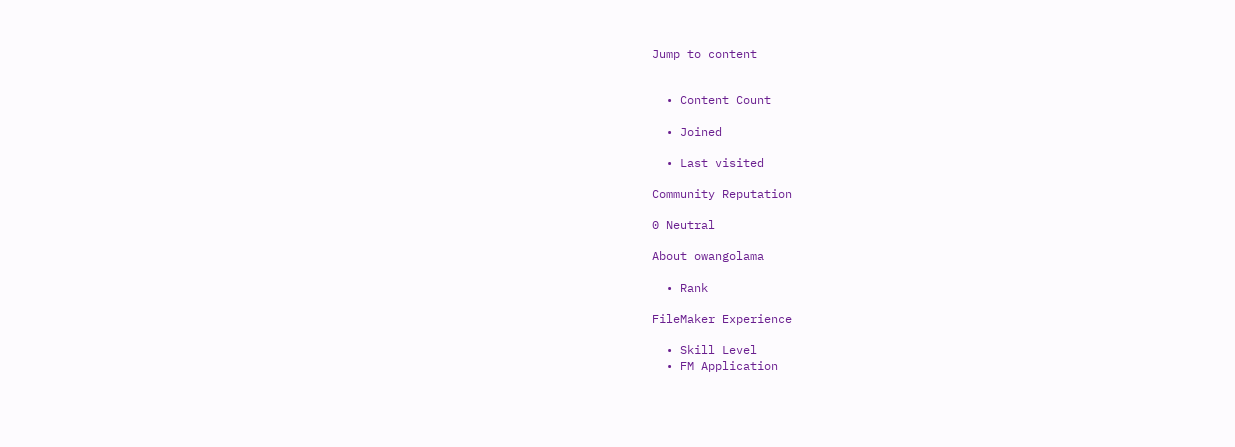Jump to content


  • Content Count

  • Joined

  • Last visited

Community Reputation

0 Neutral

About owangolama

  • Rank

FileMaker Experience

  • Skill Level
  • FM Application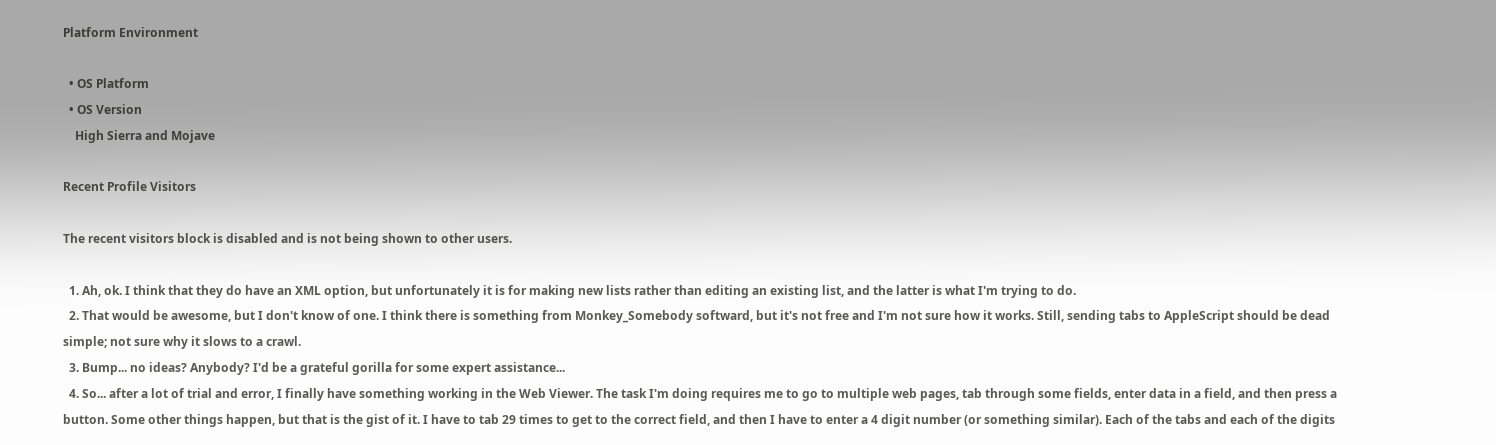Platform Environment

  • OS Platform
  • OS Version
    High Sierra and Mojave

Recent Profile Visitors

The recent visitors block is disabled and is not being shown to other users.

  1. Ah, ok. I think that they do have an XML option, but unfortunately it is for making new lists rather than editing an existing list, and the latter is what I'm trying to do.
  2. That would be awesome, but I don't know of one. I think there is something from Monkey_Somebody softward, but it's not free and I'm not sure how it works. Still, sending tabs to AppleScript should be dead simple; not sure why it slows to a crawl.
  3. Bump... no ideas? Anybody? I'd be a grateful gorilla for some expert assistance...
  4. So... after a lot of trial and error, I finally have something working in the Web Viewer. The task I'm doing requires me to go to multiple web pages, tab through some fields, enter data in a field, and then press a button. Some other things happen, but that is the gist of it. I have to tab 29 times to get to the correct field, and then I have to enter a 4 digit number (or something similar). Each of the tabs and each of the digits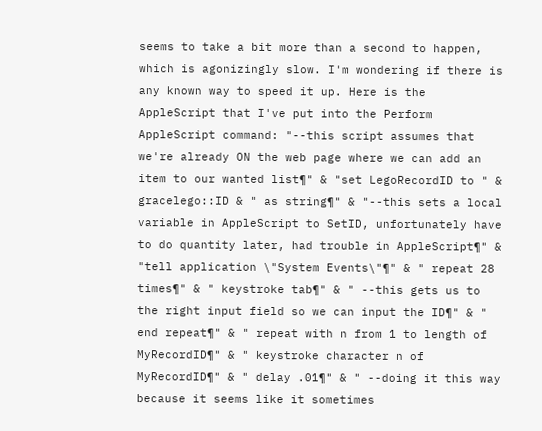seems to take a bit more than a second to happen, which is agonizingly slow. I'm wondering if there is any known way to speed it up. Here is the AppleScript that I've put into the Perform AppleScript command: "--this script assumes that we're already ON the web page where we can add an item to our wanted list¶" & "set LegoRecordID to " & gracelego::ID & " as string¶" & "--this sets a local variable in AppleScript to SetID, unfortunately have to do quantity later, had trouble in AppleScript¶" & "tell application \"System Events\"¶" & " repeat 28 times¶" & " keystroke tab¶" & " --this gets us to the right input field so we can input the ID¶" & " end repeat¶" & " repeat with n from 1 to length of MyRecordID¶" & " keystroke character n of MyRecordID¶" & " delay .01¶" & " --doing it this way because it seems like it sometimes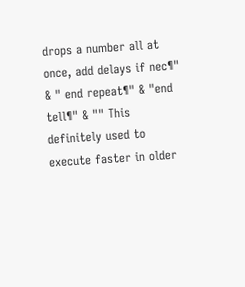drops a number all at once, add delays if nec¶" & " end repeat¶" & "end tell¶" & "" This definitely used to execute faster in older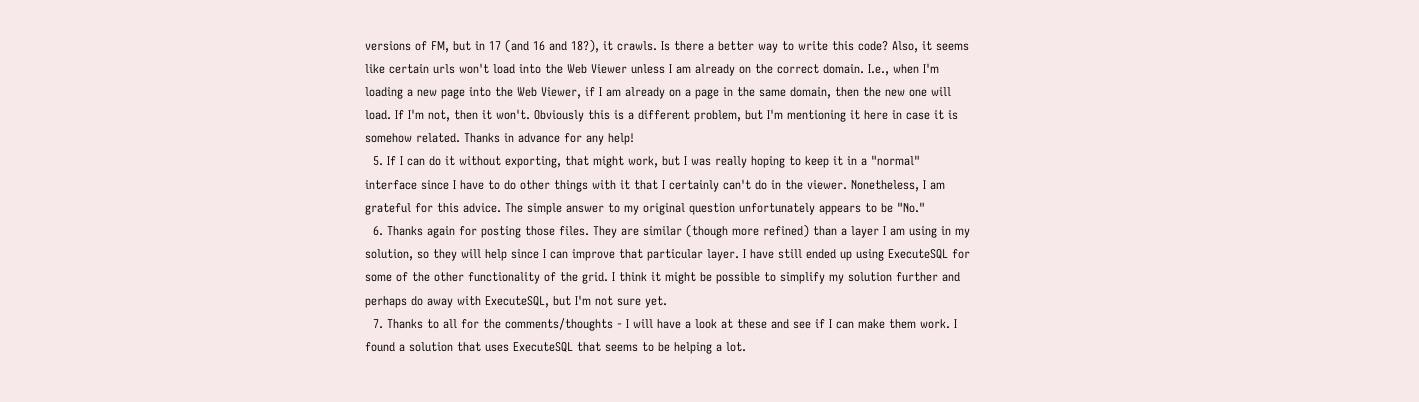versions of FM, but in 17 (and 16 and 18?), it crawls. Is there a better way to write this code? Also, it seems like certain urls won't load into the Web Viewer unless I am already on the correct domain. I.e., when I'm loading a new page into the Web Viewer, if I am already on a page in the same domain, then the new one will load. If I'm not, then it won't. Obviously this is a different problem, but I'm mentioning it here in case it is somehow related. Thanks in advance for any help!
  5. If I can do it without exporting, that might work, but I was really hoping to keep it in a "normal" interface since I have to do other things with it that I certainly can't do in the viewer. Nonetheless, I am grateful for this advice. The simple answer to my original question unfortunately appears to be "No."
  6. Thanks again for posting those files. They are similar (though more refined) than a layer I am using in my solution, so they will help since I can improve that particular layer. I have still ended up using ExecuteSQL for some of the other functionality of the grid. I think it might be possible to simplify my solution further and perhaps do away with ExecuteSQL, but I'm not sure yet.
  7. Thanks to all for the comments/thoughts - I will have a look at these and see if I can make them work. I found a solution that uses ExecuteSQL that seems to be helping a lot.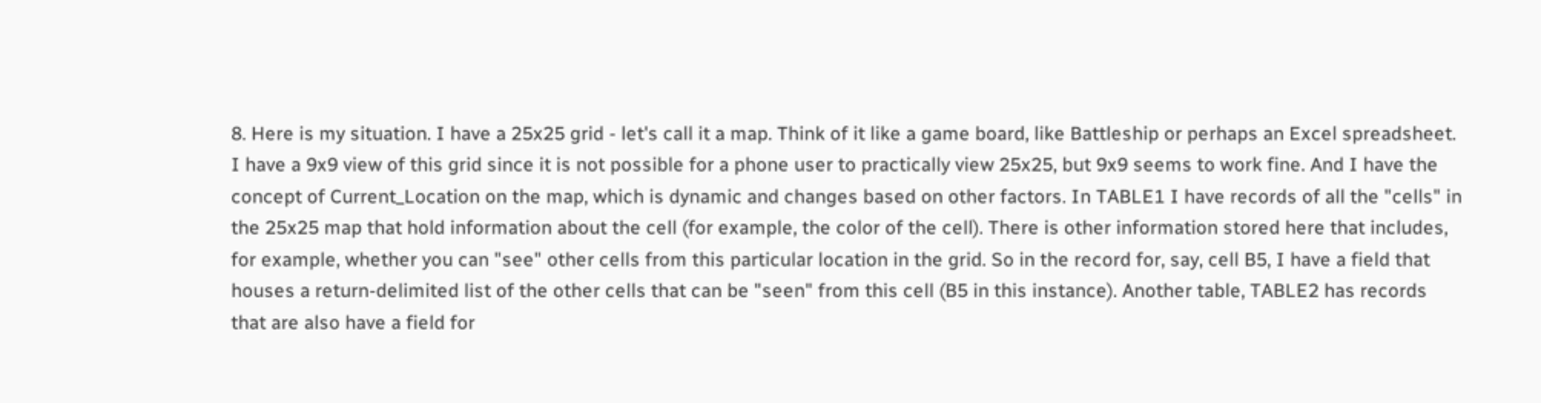8. Here is my situation. I have a 25x25 grid - let's call it a map. Think of it like a game board, like Battleship or perhaps an Excel spreadsheet. I have a 9x9 view of this grid since it is not possible for a phone user to practically view 25x25, but 9x9 seems to work fine. And I have the concept of Current_Location on the map, which is dynamic and changes based on other factors. In TABLE1 I have records of all the "cells" in the 25x25 map that hold information about the cell (for example, the color of the cell). There is other information stored here that includes, for example, whether you can "see" other cells from this particular location in the grid. So in the record for, say, cell B5, I have a field that houses a return-delimited list of the other cells that can be "seen" from this cell (B5 in this instance). Another table, TABLE2 has records that are also have a field for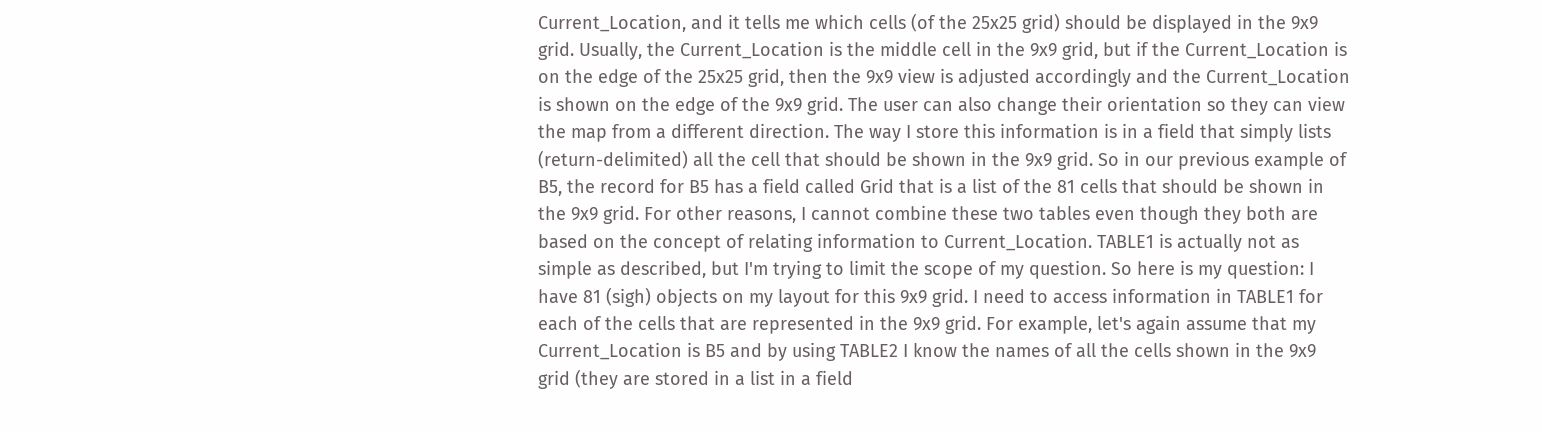Current_Location, and it tells me which cells (of the 25x25 grid) should be displayed in the 9x9 grid. Usually, the Current_Location is the middle cell in the 9x9 grid, but if the Current_Location is on the edge of the 25x25 grid, then the 9x9 view is adjusted accordingly and the Current_Location is shown on the edge of the 9x9 grid. The user can also change their orientation so they can view the map from a different direction. The way I store this information is in a field that simply lists (return-delimited) all the cell that should be shown in the 9x9 grid. So in our previous example of B5, the record for B5 has a field called Grid that is a list of the 81 cells that should be shown in the 9x9 grid. For other reasons, I cannot combine these two tables even though they both are based on the concept of relating information to Current_Location. TABLE1 is actually not as simple as described, but I'm trying to limit the scope of my question. So here is my question: I have 81 (sigh) objects on my layout for this 9x9 grid. I need to access information in TABLE1 for each of the cells that are represented in the 9x9 grid. For example, let's again assume that my Current_Location is B5 and by using TABLE2 I know the names of all the cells shown in the 9x9 grid (they are stored in a list in a field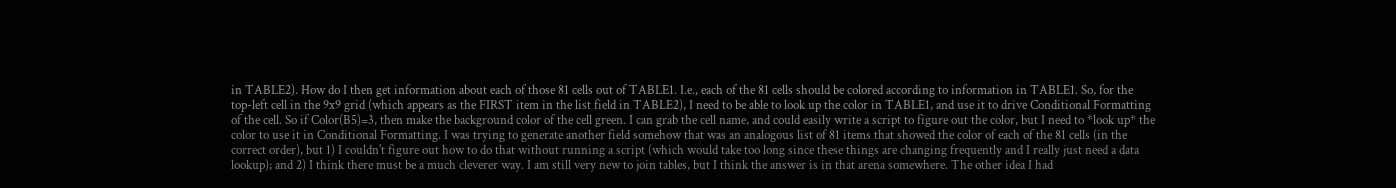in TABLE2). How do I then get information about each of those 81 cells out of TABLE1. I.e., each of the 81 cells should be colored according to information in TABLE1. So, for the top-left cell in the 9x9 grid (which appears as the FIRST item in the list field in TABLE2), I need to be able to look up the color in TABLE1, and use it to drive Conditional Formatting of the cell. So if Color(B5)=3, then make the background color of the cell green. I can grab the cell name, and could easily write a script to figure out the color, but I need to *look up* the color to use it in Conditional Formatting. I was trying to generate another field somehow that was an analogous list of 81 items that showed the color of each of the 81 cells (in the correct order), but 1) I couldn't figure out how to do that without running a script (which would take too long since these things are changing frequently and I really just need a data lookup); and 2) I think there must be a much cleverer way. I am still very new to join tables, but I think the answer is in that arena somewhere. The other idea I had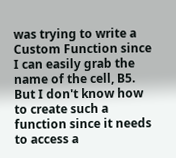was trying to write a Custom Function since I can easily grab the name of the cell, B5. But I don't know how to create such a function since it needs to access a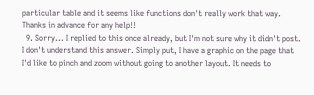particular table and it seems like functions don't really work that way. Thanks in advance for any help!!
  9. Sorry... I replied to this once already, but I'm not sure why it didn't post. I don't understand this answer. Simply put, I have a graphic on the page that I'd like to pinch and zoom without going to another layout. It needs to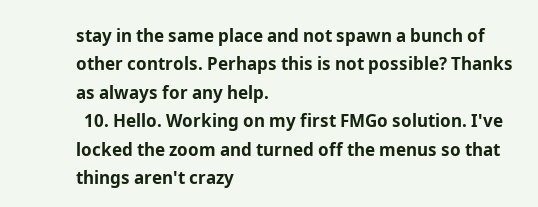stay in the same place and not spawn a bunch of other controls. Perhaps this is not possible? Thanks as always for any help.
  10. Hello. Working on my first FMGo solution. I've locked the zoom and turned off the menus so that things aren't crazy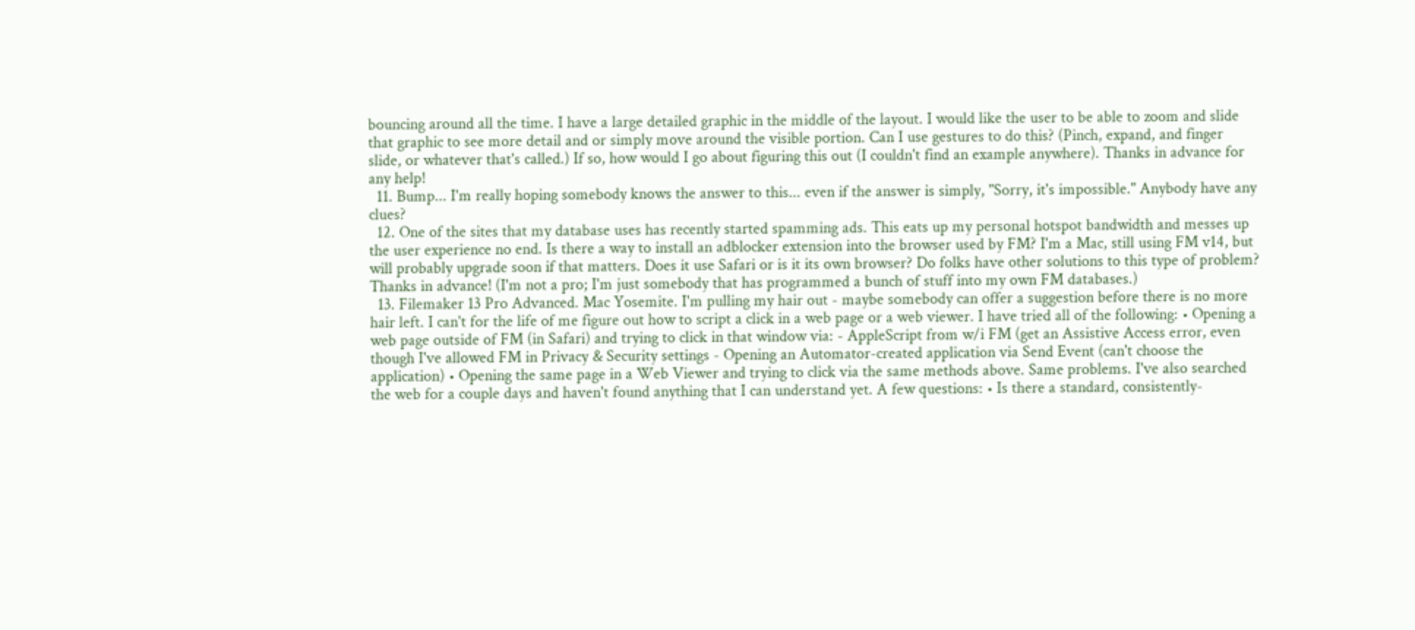bouncing around all the time. I have a large detailed graphic in the middle of the layout. I would like the user to be able to zoom and slide that graphic to see more detail and or simply move around the visible portion. Can I use gestures to do this? (Pinch, expand, and finger slide, or whatever that's called.) If so, how would I go about figuring this out (I couldn't find an example anywhere). Thanks in advance for any help!
  11. Bump... I'm really hoping somebody knows the answer to this... even if the answer is simply, "Sorry, it's impossible." Anybody have any clues?
  12. One of the sites that my database uses has recently started spamming ads. This eats up my personal hotspot bandwidth and messes up the user experience no end. Is there a way to install an adblocker extension into the browser used by FM? I'm a Mac, still using FM v14, but will probably upgrade soon if that matters. Does it use Safari or is it its own browser? Do folks have other solutions to this type of problem? Thanks in advance! (I'm not a pro; I'm just somebody that has programmed a bunch of stuff into my own FM databases.)
  13. Filemaker 13 Pro Advanced. Mac Yosemite. I'm pulling my hair out - maybe somebody can offer a suggestion before there is no more hair left. I can't for the life of me figure out how to script a click in a web page or a web viewer. I have tried all of the following: • Opening a web page outside of FM (in Safari) and trying to click in that window via: - AppleScript from w/i FM (get an Assistive Access error, even though I've allowed FM in Privacy & Security settings - Opening an Automator-created application via Send Event (can't choose the application) • Opening the same page in a Web Viewer and trying to click via the same methods above. Same problems. I've also searched the web for a couple days and haven't found anything that I can understand yet. A few questions: • Is there a standard, consistently-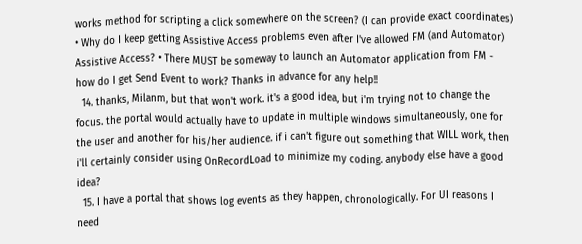works method for scripting a click somewhere on the screen? (I can provide exact coordinates) • Why do I keep getting Assistive Access problems even after I've allowed FM (and Automator) Assistive Access? • There MUST be someway to launch an Automator application from FM - how do I get Send Event to work? Thanks in advance for any help!!
  14. thanks, Milanm, but that won't work. it's a good idea, but i'm trying not to change the focus. the portal would actually have to update in multiple windows simultaneously, one for the user and another for his/her audience. if i can't figure out something that WILL work, then i'll certainly consider using OnRecordLoad to minimize my coding. anybody else have a good idea?
  15. I have a portal that shows log events as they happen, chronologically. For UI reasons I need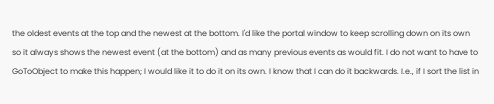the oldest events at the top and the newest at the bottom. I'd like the portal window to keep scrolling down on its own so it always shows the newest event (at the bottom) and as many previous events as would fit. I do not want to have to GoToObject to make this happen; I would like it to do it on its own. I know that I can do it backwards. I.e., if I sort the list in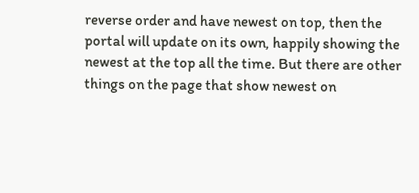reverse order and have newest on top, then the portal will update on its own, happily showing the newest at the top all the time. But there are other things on the page that show newest on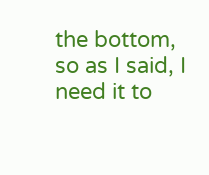the bottom, so as I said, I need it to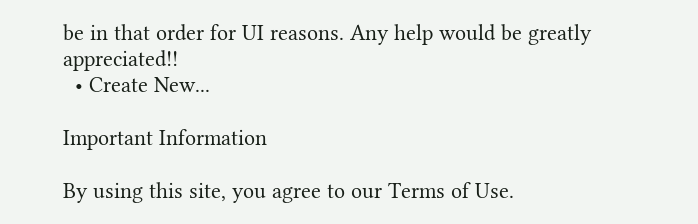be in that order for UI reasons. Any help would be greatly appreciated!!
  • Create New...

Important Information

By using this site, you agree to our Terms of Use.